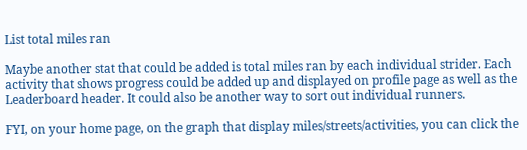List total miles ran

Maybe another stat that could be added is total miles ran by each individual strider. Each activity that shows progress could be added up and displayed on profile page as well as the Leaderboard header. It could also be another way to sort out individual runners.

FYI, on your home page, on the graph that display miles/streets/activities, you can click the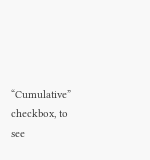“Cumulative” checkbox, to see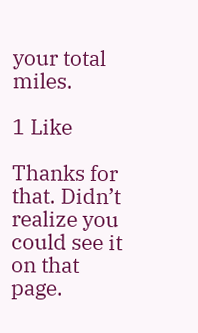your total miles.

1 Like

Thanks for that. Didn’t realize you could see it on that page.